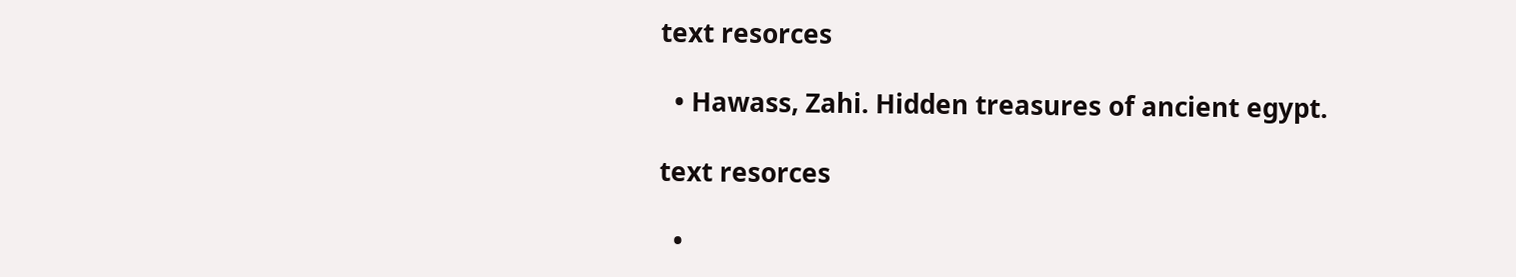text resorces

  • Hawass, Zahi. Hidden treasures of ancient egypt.

text resorces

  •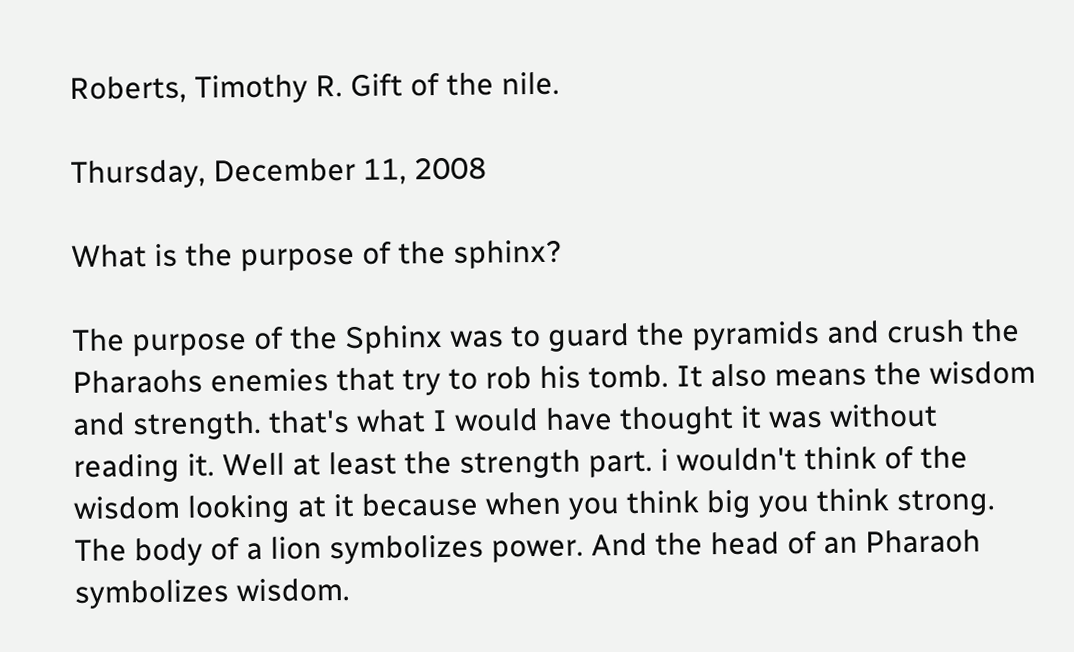Roberts, Timothy R. Gift of the nile.

Thursday, December 11, 2008

What is the purpose of the sphinx?

The purpose of the Sphinx was to guard the pyramids and crush the Pharaohs enemies that try to rob his tomb. It also means the wisdom and strength. that's what I would have thought it was without reading it. Well at least the strength part. i wouldn't think of the wisdom looking at it because when you think big you think strong. The body of a lion symbolizes power. And the head of an Pharaoh symbolizes wisdom.